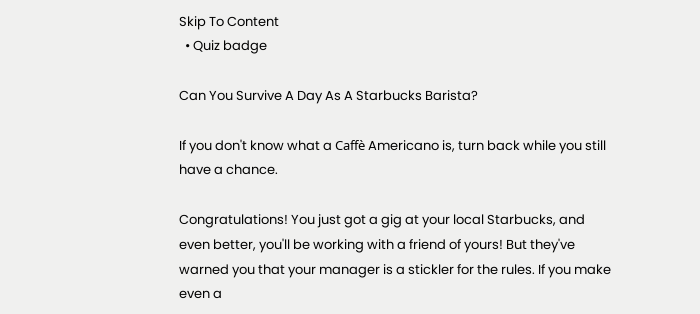Skip To Content
  • Quiz badge

Can You Survive A Day As A Starbucks Barista?

If you don't know what a Caffè Americano is, turn back while you still have a chance.

Congratulations! You just got a gig at your local Starbucks, and even better, you'll be working with a friend of yours! But they've warned you that your manager is a stickler for the rules. If you make even a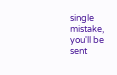single mistake, you'll be sent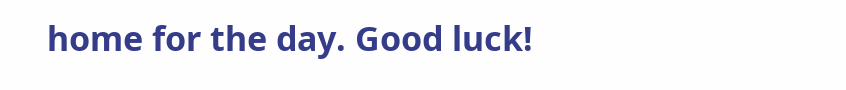home for the day. Good luck!